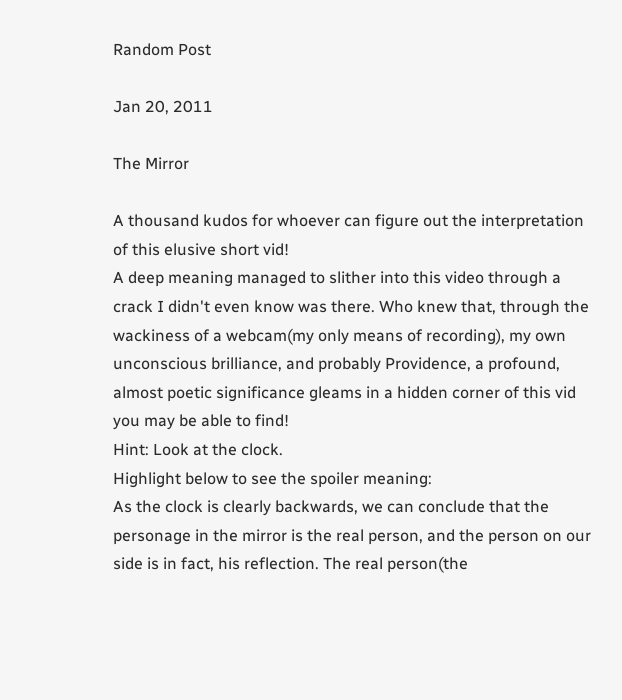Random Post

Jan 20, 2011

The Mirror

A thousand kudos for whoever can figure out the interpretation of this elusive short vid!
A deep meaning managed to slither into this video through a crack I didn't even know was there. Who knew that, through the wackiness of a webcam(my only means of recording), my own unconscious brilliance, and probably Providence, a profound, almost poetic significance gleams in a hidden corner of this vid you may be able to find!
Hint: Look at the clock.
Highlight below to see the spoiler meaning:
As the clock is clearly backwards, we can conclude that the personage in the mirror is the real person, and the person on our side is in fact, his reflection. The real person(the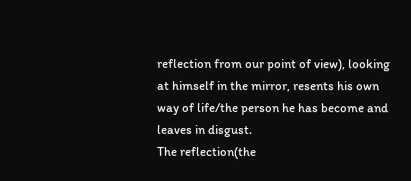reflection from our point of view), looking at himself in the mirror, resents his own way of life/the person he has become and leaves in disgust.
The reflection(the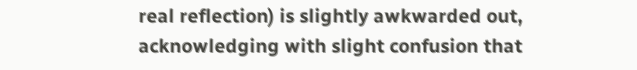real reflection) is slightly awkwarded out, acknowledging with slight confusion that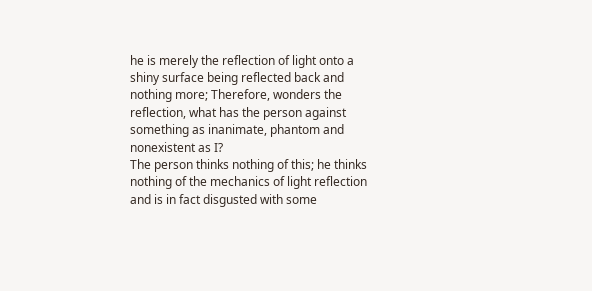he is merely the reflection of light onto a shiny surface being reflected back and nothing more; Therefore, wonders the reflection, what has the person against something as inanimate, phantom and nonexistent as I?
The person thinks nothing of this; he thinks nothing of the mechanics of light reflection and is in fact disgusted with some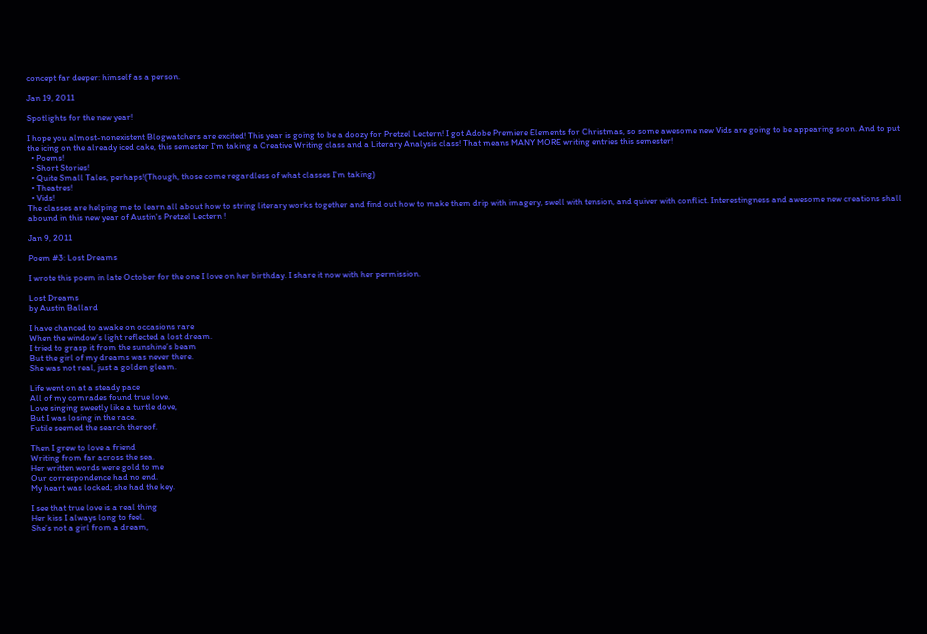concept far deeper: himself as a person.

Jan 19, 2011

Spotlights for the new year!

I hope you almost-nonexistent Blogwatchers are excited! This year is going to be a doozy for Pretzel Lectern! I got Adobe Premiere Elements for Christmas, so some awesome new Vids are going to be appearing soon. And to put the icing on the already iced cake, this semester I'm taking a Creative Writing class and a Literary Analysis class! That means MANY MORE writing entries this semester!
  • Poems!
  • Short Stories!
  • Quite Small Tales, perhaps!(Though, those come regardless of what classes I'm taking)
  • Theatres!
  • Vids!
The classes are helping me to learn all about how to string literary works together and find out how to make them drip with imagery, swell with tension, and quiver with conflict. Interestingness and awesome new creations shall abound in this new year of Austin's Pretzel Lectern !

Jan 9, 2011

Poem #3: Lost Dreams

I wrote this poem in late October for the one I love on her birthday. I share it now with her permission.

Lost Dreams
by Austin Ballard

I have chanced to awake on occasions rare
When the window’s light reflected a lost dream.
I tried to grasp it from the sunshine’s beam
But the girl of my dreams was never there.
She was not real, just a golden gleam.

Life went on at a steady pace
All of my comrades found true love.
Love singing sweetly like a turtle dove,
But I was losing in the race.
Futile seemed the search thereof.

Then I grew to love a friend
Writing from far across the sea.
Her written words were gold to me
Our correspondence had no end.
My heart was locked; she had the key.

I see that true love is a real thing
Her kiss I always long to feel.
She’s not a girl from a dream,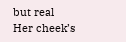but real
Her cheek’s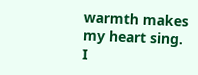warmth makes my heart sing.
I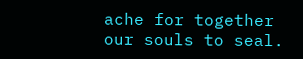ache for together our souls to seal.